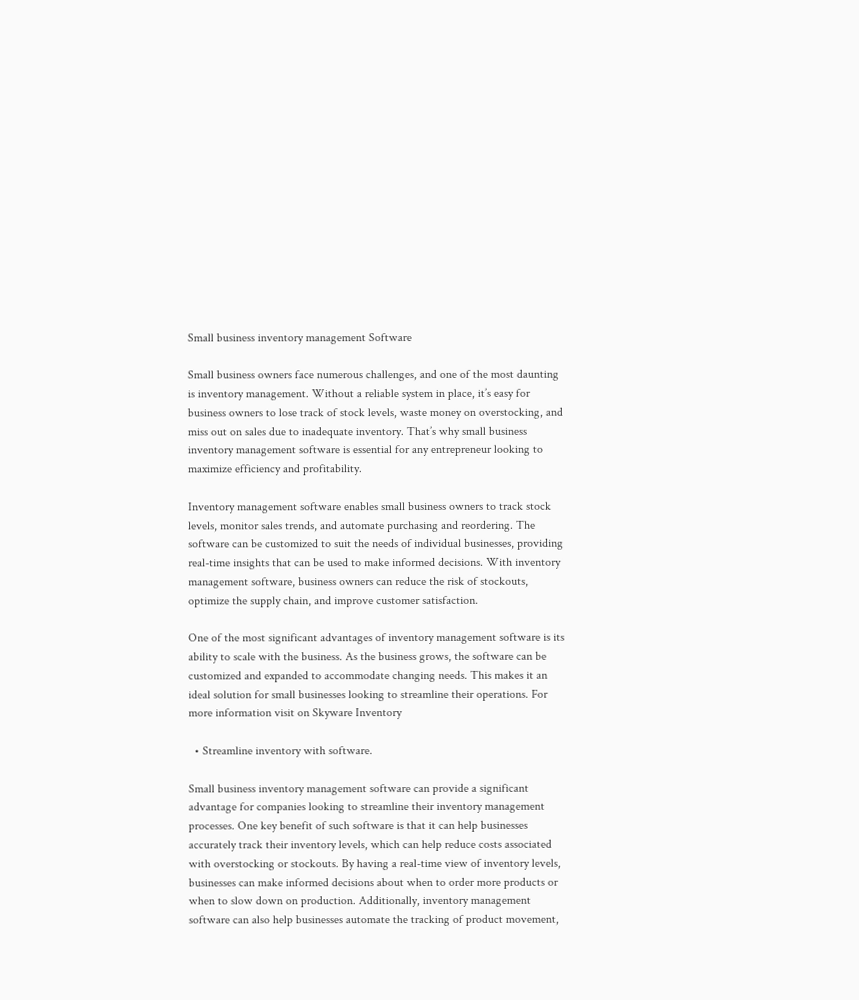Small business inventory management Software

Small business owners face numerous challenges, and one of the most daunting is inventory management. Without a reliable system in place, it’s easy for business owners to lose track of stock levels, waste money on overstocking, and miss out on sales due to inadequate inventory. That’s why small business inventory management software is essential for any entrepreneur looking to maximize efficiency and profitability.

Inventory management software enables small business owners to track stock levels, monitor sales trends, and automate purchasing and reordering. The software can be customized to suit the needs of individual businesses, providing real-time insights that can be used to make informed decisions. With inventory management software, business owners can reduce the risk of stockouts, optimize the supply chain, and improve customer satisfaction.

One of the most significant advantages of inventory management software is its ability to scale with the business. As the business grows, the software can be customized and expanded to accommodate changing needs. This makes it an ideal solution for small businesses looking to streamline their operations. For more information visit on Skyware Inventory

  • Streamline inventory with software.

Small business inventory management software can provide a significant advantage for companies looking to streamline their inventory management processes. One key benefit of such software is that it can help businesses accurately track their inventory levels, which can help reduce costs associated with overstocking or stockouts. By having a real-time view of inventory levels, businesses can make informed decisions about when to order more products or when to slow down on production. Additionally, inventory management software can also help businesses automate the tracking of product movement,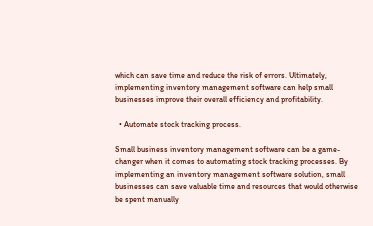which can save time and reduce the risk of errors. Ultimately, implementing inventory management software can help small businesses improve their overall efficiency and profitability.

  • Automate stock tracking process.

Small business inventory management software can be a game-changer when it comes to automating stock tracking processes. By implementing an inventory management software solution, small businesses can save valuable time and resources that would otherwise be spent manually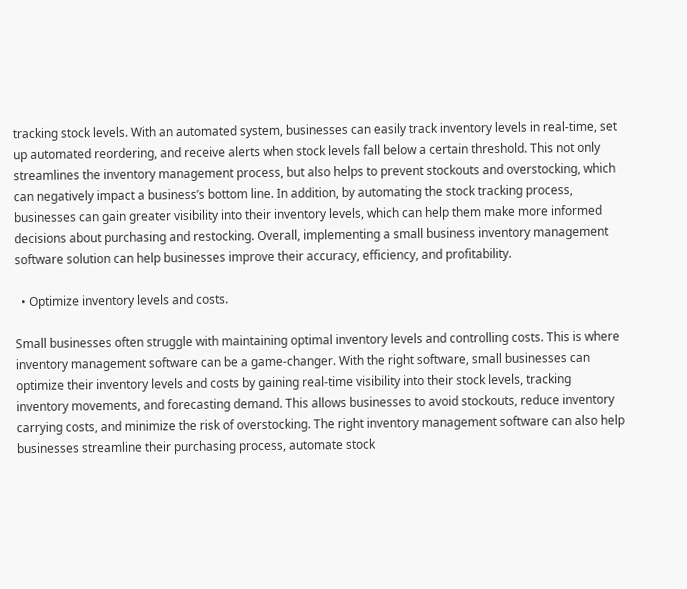tracking stock levels. With an automated system, businesses can easily track inventory levels in real-time, set up automated reordering, and receive alerts when stock levels fall below a certain threshold. This not only streamlines the inventory management process, but also helps to prevent stockouts and overstocking, which can negatively impact a business’s bottom line. In addition, by automating the stock tracking process, businesses can gain greater visibility into their inventory levels, which can help them make more informed decisions about purchasing and restocking. Overall, implementing a small business inventory management software solution can help businesses improve their accuracy, efficiency, and profitability.

  • Optimize inventory levels and costs.

Small businesses often struggle with maintaining optimal inventory levels and controlling costs. This is where inventory management software can be a game-changer. With the right software, small businesses can optimize their inventory levels and costs by gaining real-time visibility into their stock levels, tracking inventory movements, and forecasting demand. This allows businesses to avoid stockouts, reduce inventory carrying costs, and minimize the risk of overstocking. The right inventory management software can also help businesses streamline their purchasing process, automate stock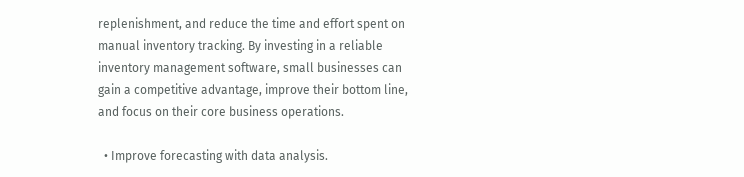replenishment, and reduce the time and effort spent on manual inventory tracking. By investing in a reliable inventory management software, small businesses can gain a competitive advantage, improve their bottom line, and focus on their core business operations.

  • Improve forecasting with data analysis.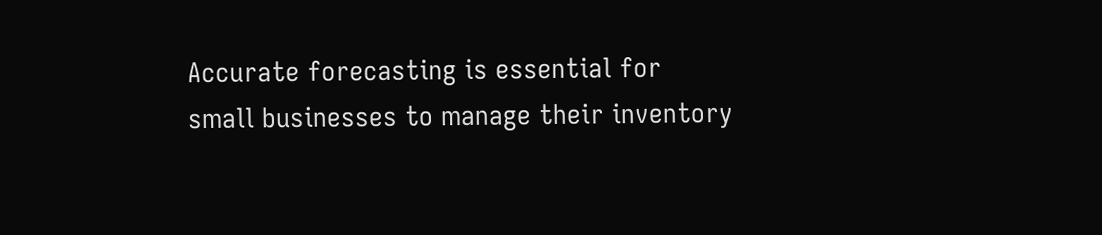Accurate forecasting is essential for small businesses to manage their inventory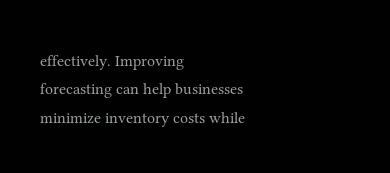effectively. Improving forecasting can help businesses minimize inventory costs while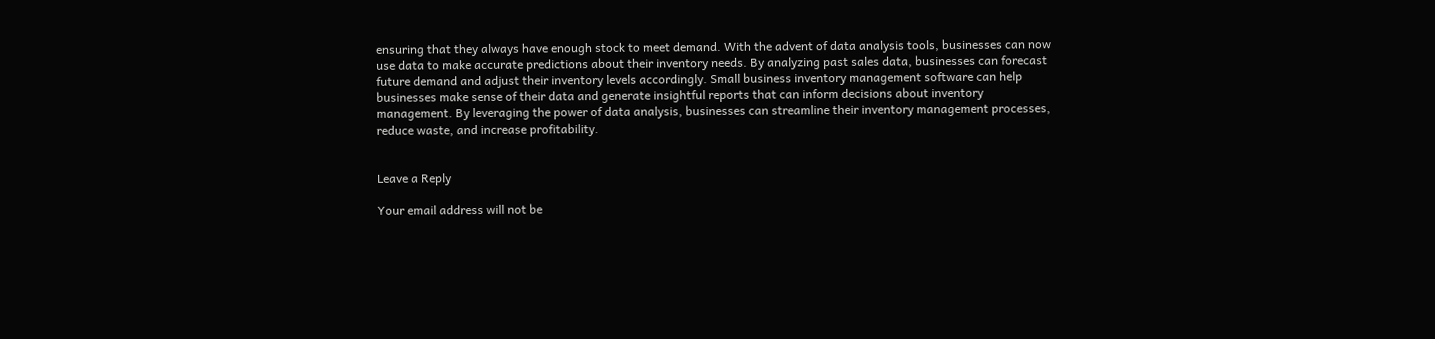ensuring that they always have enough stock to meet demand. With the advent of data analysis tools, businesses can now use data to make accurate predictions about their inventory needs. By analyzing past sales data, businesses can forecast future demand and adjust their inventory levels accordingly. Small business inventory management software can help businesses make sense of their data and generate insightful reports that can inform decisions about inventory management. By leveraging the power of data analysis, businesses can streamline their inventory management processes, reduce waste, and increase profitability.


Leave a Reply

Your email address will not be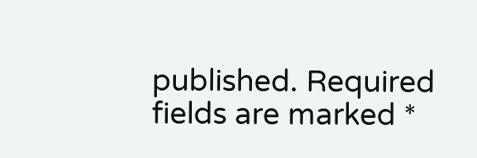published. Required fields are marked *